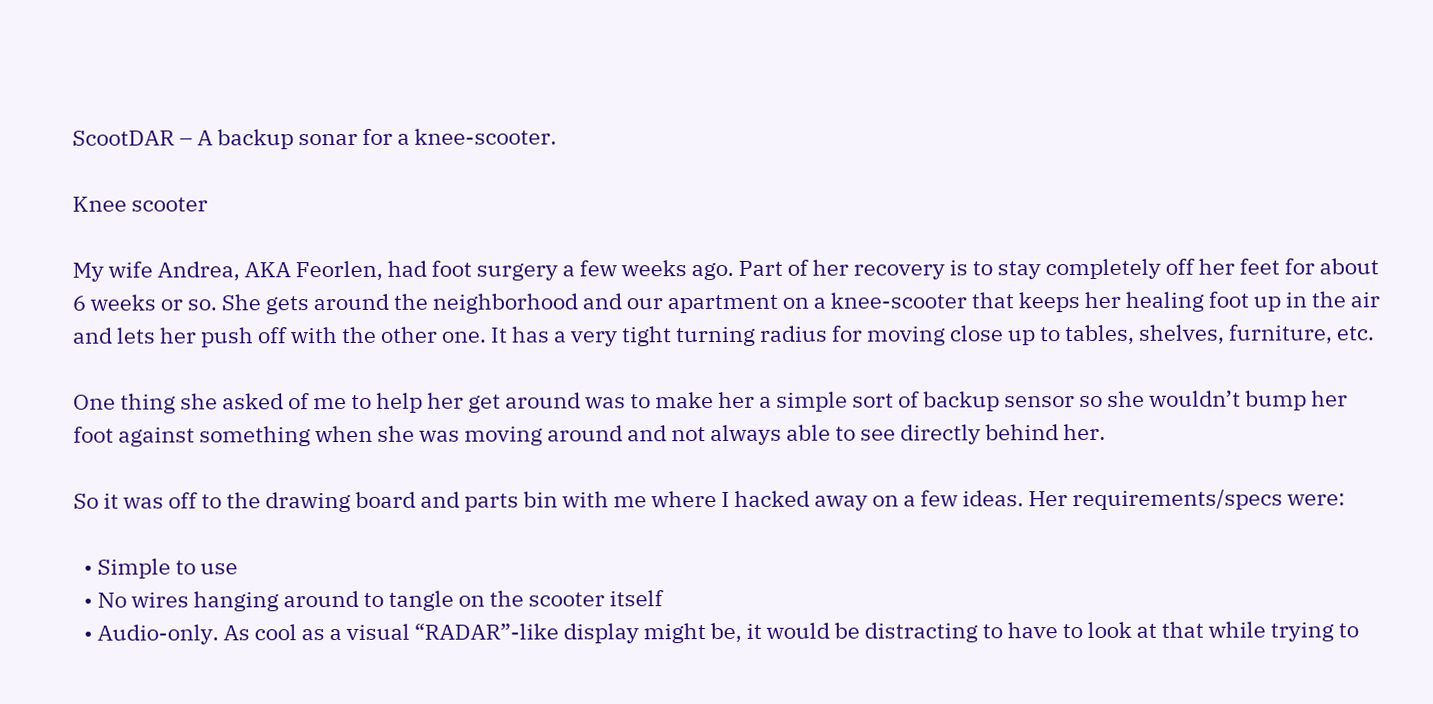ScootDAR – A backup sonar for a knee-scooter.

Knee scooter

My wife Andrea, AKA Feorlen, had foot surgery a few weeks ago. Part of her recovery is to stay completely off her feet for about  6 weeks or so. She gets around the neighborhood and our apartment on a knee-scooter that keeps her healing foot up in the air and lets her push off with the other one. It has a very tight turning radius for moving close up to tables, shelves, furniture, etc.

One thing she asked of me to help her get around was to make her a simple sort of backup sensor so she wouldn’t bump her foot against something when she was moving around and not always able to see directly behind her.

So it was off to the drawing board and parts bin with me where I hacked away on a few ideas. Her requirements/specs were:

  • Simple to use
  • No wires hanging around to tangle on the scooter itself
  • Audio-only. As cool as a visual “RADAR”-like display might be, it would be distracting to have to look at that while trying to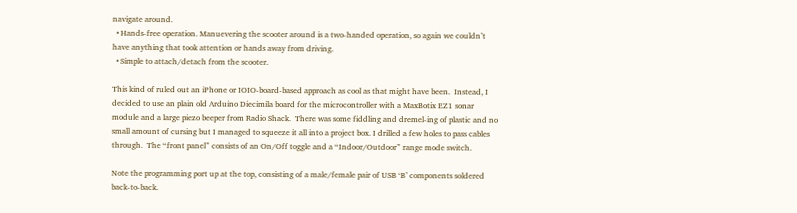navigate around.
  • Hands-free operation. Manuevering the scooter around is a two-handed operation, so again we couldn’t have anything that took attention or hands away from driving.
  • Simple to attach/detach from the scooter.

This kind of ruled out an iPhone or IOIO-board-based approach as cool as that might have been.  Instead, I decided to use an plain old Arduino Diecimila board for the microcontroller with a MaxBotix EZ1 sonar module and a large piezo beeper from Radio Shack.  There was some fiddling and dremel-ing of plastic and no small amount of cursing but I managed to squeeze it all into a project box. I drilled a few holes to pass cables through.  The “front panel” consists of an On/Off toggle and a “Indoor/Outdoor” range mode switch.

Note the programming port up at the top, consisting of a male/female pair of USB ‘B’ components soldered back-to-back.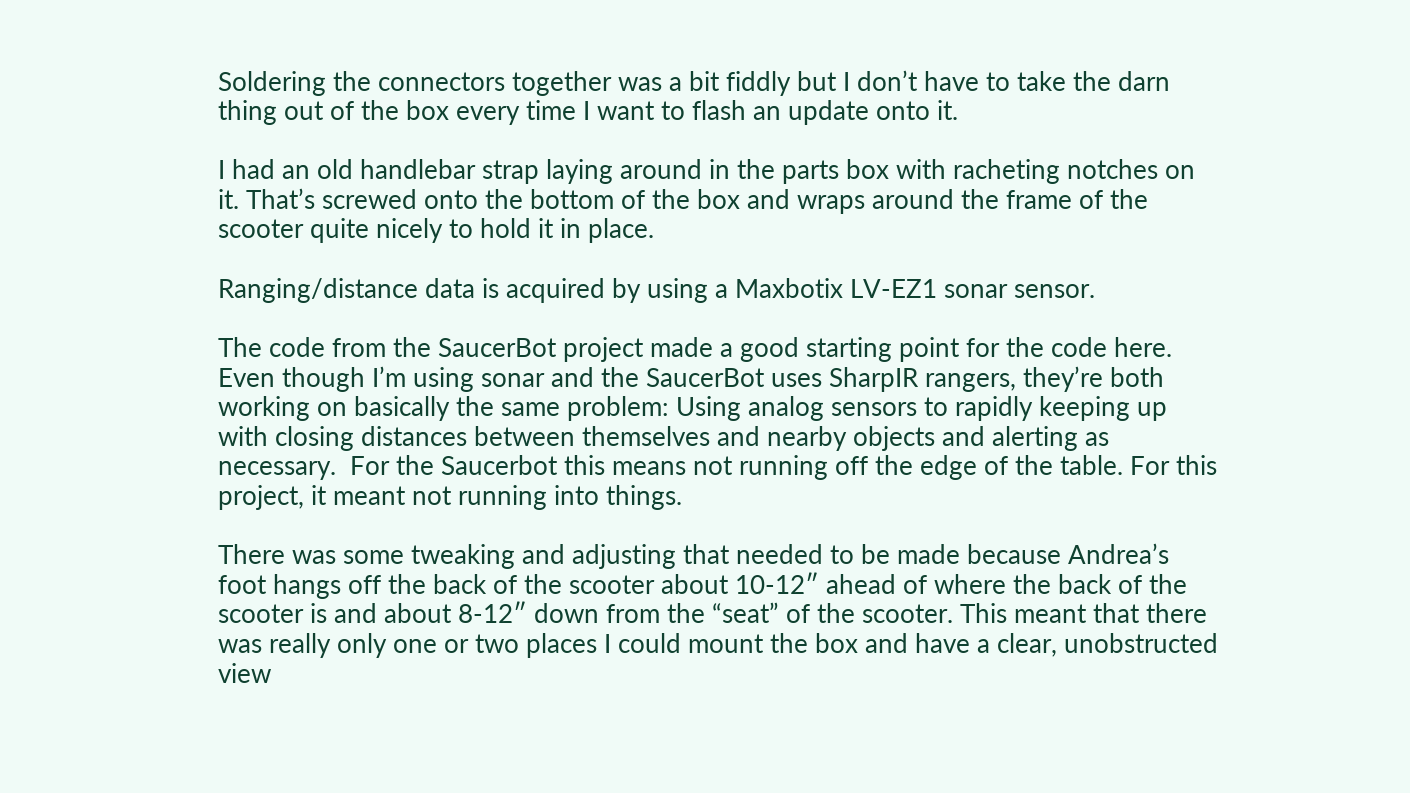Soldering the connectors together was a bit fiddly but I don’t have to take the darn thing out of the box every time I want to flash an update onto it.

I had an old handlebar strap laying around in the parts box with racheting notches on it. That’s screwed onto the bottom of the box and wraps around the frame of the scooter quite nicely to hold it in place.

Ranging/distance data is acquired by using a Maxbotix LV-EZ1 sonar sensor.

The code from the SaucerBot project made a good starting point for the code here. Even though I’m using sonar and the SaucerBot uses SharpIR rangers, they’re both working on basically the same problem: Using analog sensors to rapidly keeping up with closing distances between themselves and nearby objects and alerting as necessary.  For the Saucerbot this means not running off the edge of the table. For this project, it meant not running into things.

There was some tweaking and adjusting that needed to be made because Andrea’s foot hangs off the back of the scooter about 10-12″ ahead of where the back of the scooter is and about 8-12″ down from the “seat” of the scooter. This meant that there was really only one or two places I could mount the box and have a clear, unobstructed view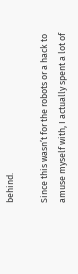behind.

Since this wasn’t for the robots or a hack to amuse myself with, I actually spent a lot of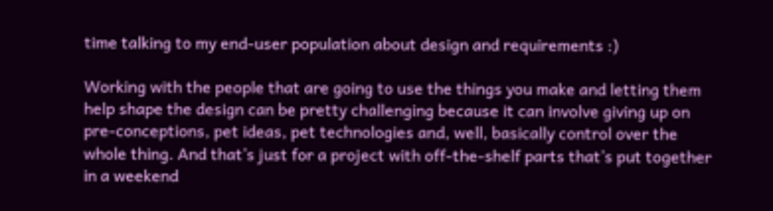time talking to my end-user population about design and requirements :)

Working with the people that are going to use the things you make and letting them help shape the design can be pretty challenging because it can involve giving up on pre-conceptions, pet ideas, pet technologies and, well, basically control over the whole thing. And that’s just for a project with off-the-shelf parts that’s put together in a weekend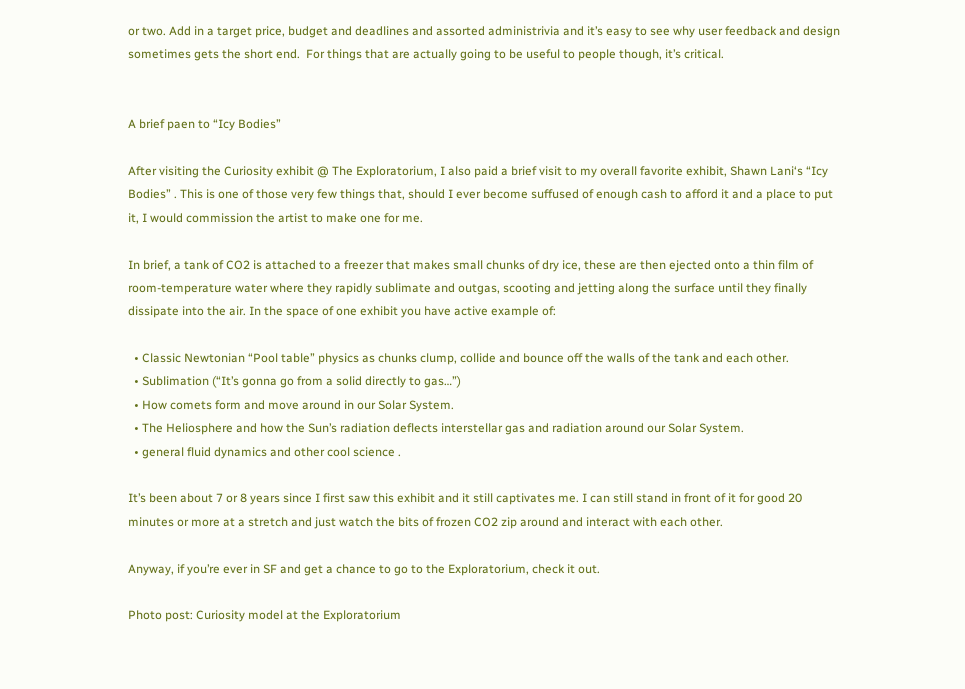or two. Add in a target price, budget and deadlines and assorted administrivia and it’s easy to see why user feedback and design sometimes gets the short end.  For things that are actually going to be useful to people though, it’s critical.


A brief paen to “Icy Bodies”

After visiting the Curiosity exhibit @ The Exploratorium, I also paid a brief visit to my overall favorite exhibit, Shawn Lani‘s “Icy Bodies” . This is one of those very few things that, should I ever become suffused of enough cash to afford it and a place to put it, I would commission the artist to make one for me.

In brief, a tank of CO2 is attached to a freezer that makes small chunks of dry ice, these are then ejected onto a thin film of room-temperature water where they rapidly sublimate and outgas, scooting and jetting along the surface until they finally dissipate into the air. In the space of one exhibit you have active example of:

  • Classic Newtonian “Pool table” physics as chunks clump, collide and bounce off the walls of the tank and each other.
  • Sublimation (“It’s gonna go from a solid directly to gas…”)
  • How comets form and move around in our Solar System.
  • The Heliosphere and how the Sun’s radiation deflects interstellar gas and radiation around our Solar System.
  • general fluid dynamics and other cool science .

It’s been about 7 or 8 years since I first saw this exhibit and it still captivates me. I can still stand in front of it for good 20 minutes or more at a stretch and just watch the bits of frozen CO2 zip around and interact with each other.

Anyway, if you’re ever in SF and get a chance to go to the Exploratorium, check it out.

Photo post: Curiosity model at the Exploratorium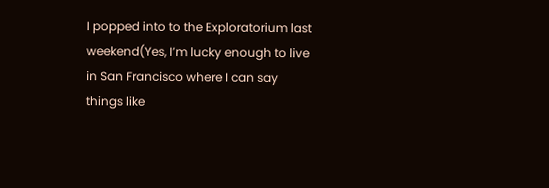I popped into to the Exploratorium last weekend(Yes, I’m lucky enough to live in San Francisco where I can say things like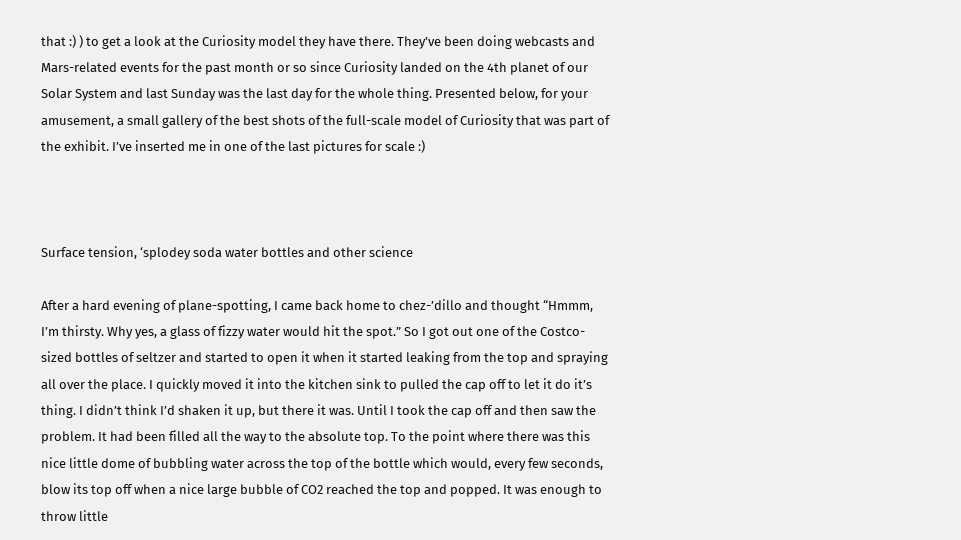that :) ) to get a look at the Curiosity model they have there. They’ve been doing webcasts and Mars-related events for the past month or so since Curiosity landed on the 4th planet of our Solar System and last Sunday was the last day for the whole thing. Presented below, for your amusement, a small gallery of the best shots of the full-scale model of Curiosity that was part of the exhibit. I’ve inserted me in one of the last pictures for scale :)



Surface tension, ‘splodey soda water bottles and other science

After a hard evening of plane-spotting, I came back home to chez-’dillo and thought “Hmmm, I’m thirsty. Why yes, a glass of fizzy water would hit the spot.” So I got out one of the Costco-sized bottles of seltzer and started to open it when it started leaking from the top and spraying all over the place. I quickly moved it into the kitchen sink to pulled the cap off to let it do it’s thing. I didn’t think I’d shaken it up, but there it was. Until I took the cap off and then saw the problem. It had been filled all the way to the absolute top. To the point where there was this nice little dome of bubbling water across the top of the bottle which would, every few seconds, blow its top off when a nice large bubble of CO2 reached the top and popped. It was enough to throw little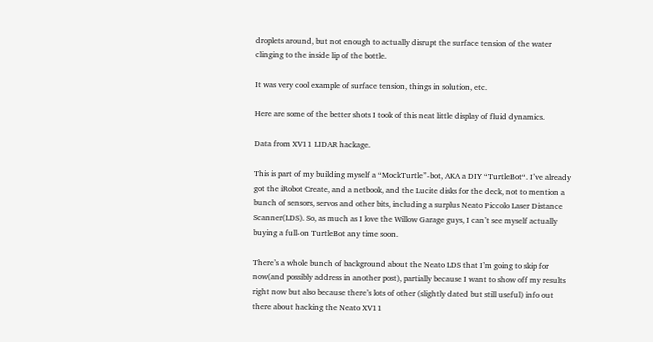droplets around, but not enough to actually disrupt the surface tension of the water clinging to the inside lip of the bottle.

It was very cool example of surface tension, things in solution, etc.

Here are some of the better shots I took of this neat little display of fluid dynamics.

Data from XV11 LIDAR hackage.

This is part of my building myself a “MockTurtle”-bot, AKA a DIY “TurtleBot“. I’ve already got the iRobot Create, and a netbook, and the Lucite disks for the deck, not to mention a bunch of sensors, servos and other bits, including a surplus Neato Piccolo Laser Distance Scanner(LDS). So, as much as I love the Willow Garage guys, I can’t see myself actually buying a full-on TurtleBot any time soon.

There’s a whole bunch of background about the Neato LDS that I’m going to skip for now(and possibly address in another post), partially because I want to show off my results right now but also because there’s lots of other (slightly dated but still useful) info out there about hacking the Neato XV11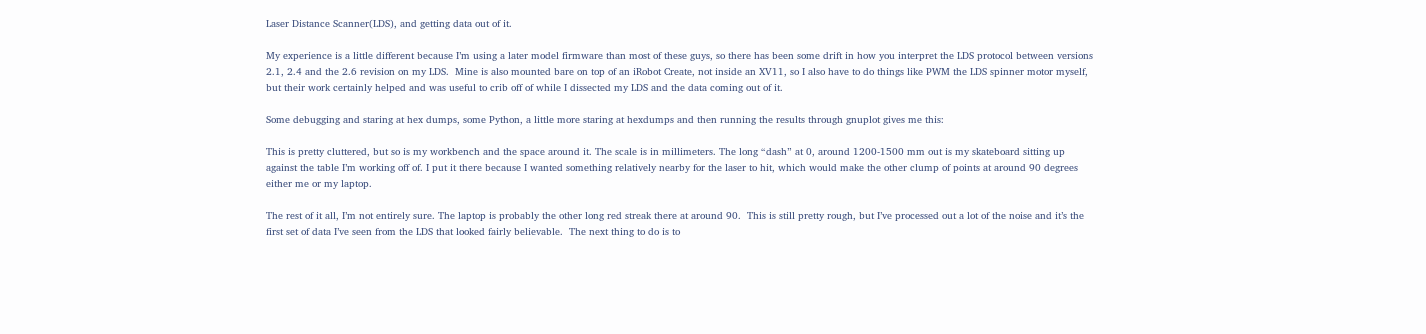Laser Distance Scanner(LDS), and getting data out of it.

My experience is a little different because I’m using a later model firmware than most of these guys, so there has been some drift in how you interpret the LDS protocol between versions 2.1, 2.4 and the 2.6 revision on my LDS.  Mine is also mounted bare on top of an iRobot Create, not inside an XV11, so I also have to do things like PWM the LDS spinner motor myself,  but their work certainly helped and was useful to crib off of while I dissected my LDS and the data coming out of it.

Some debugging and staring at hex dumps, some Python, a little more staring at hexdumps and then running the results through gnuplot gives me this:

This is pretty cluttered, but so is my workbench and the space around it. The scale is in millimeters. The long “dash” at 0, around 1200-1500 mm out is my skateboard sitting up against the table I’m working off of. I put it there because I wanted something relatively nearby for the laser to hit, which would make the other clump of points at around 90 degrees either me or my laptop.

The rest of it all, I’m not entirely sure. The laptop is probably the other long red streak there at around 90.  This is still pretty rough, but I’ve processed out a lot of the noise and it’s the first set of data I’ve seen from the LDS that looked fairly believable.  The next thing to do is to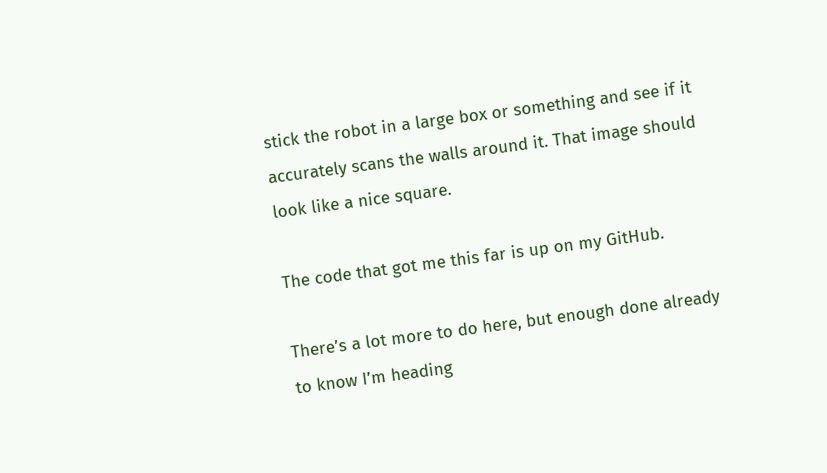stick the robot in a large box or something and see if it accurately scans the walls around it. That image should look like a nice square.

The code that got me this far is up on my GitHub.

There’s a lot more to do here, but enough done already to know I’m heading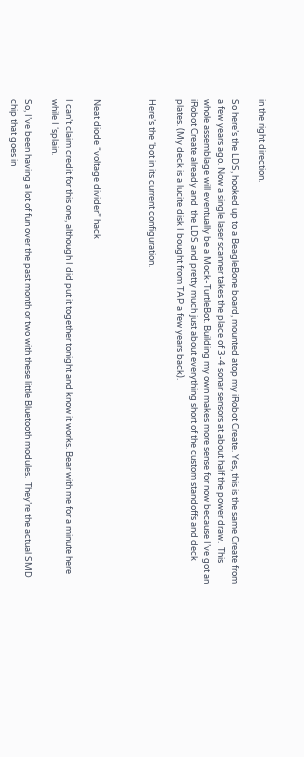in the right direction.

So here’s the LDS, hooked up to a BeagleBone board, mounted atop my iRobot Create. Yes, this is the same Create from a few years ago. Now a single laser scanner takes the place of 3-4 sonar sensors at about half the power draw.  This whole assemblage will eventually be a Mock-TurtleBot. Building my own makes more sense for now because I’ve got an iRobot Create already and  the LDS and pretty much just about everything short of the custom standoffs and deck plates. (My deck is a lucite disk I bought from TAP a few years back).

Here’s the ‘bot in its current configuration.



Neat diode “voltage divider” hack

I can’t claim credit for this one, although I did put it together tonight and know it works. Bear with me for a minute here while I ‘splain.

So, I’ve been having a lot of fun over the past month or two with these little Bluetooth modules.  They’re the actual SMD chip that goes in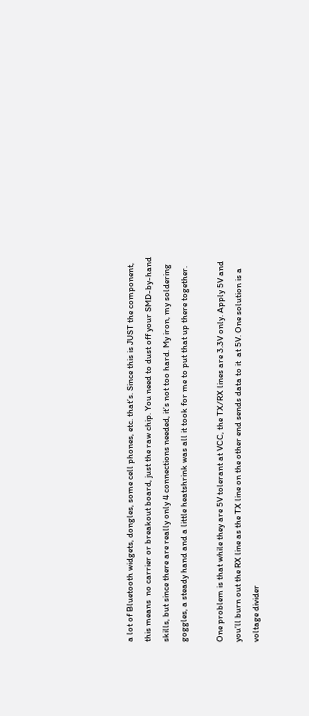a lot of Bluetooth widgets, dongles, some cell phones, etc. that’s. Since this is JUST the component, this means  no carrier or breakout board, just the raw chip. You need to dust off your SMD-by-hand skills, but since there are really only 4 connections needed, it’s not too hard. My iron, my soldering goggles, a steady hand and a little heatshrink was all it took for me to put that up there together.

One problem is that while they are 5V tolerant at VCC, the TX/RX lines are 3.3V only. Apply 5V and you’ll burn out the RX line as the TX line on the other end sends data to it  at 5V. One solution is a voltage divider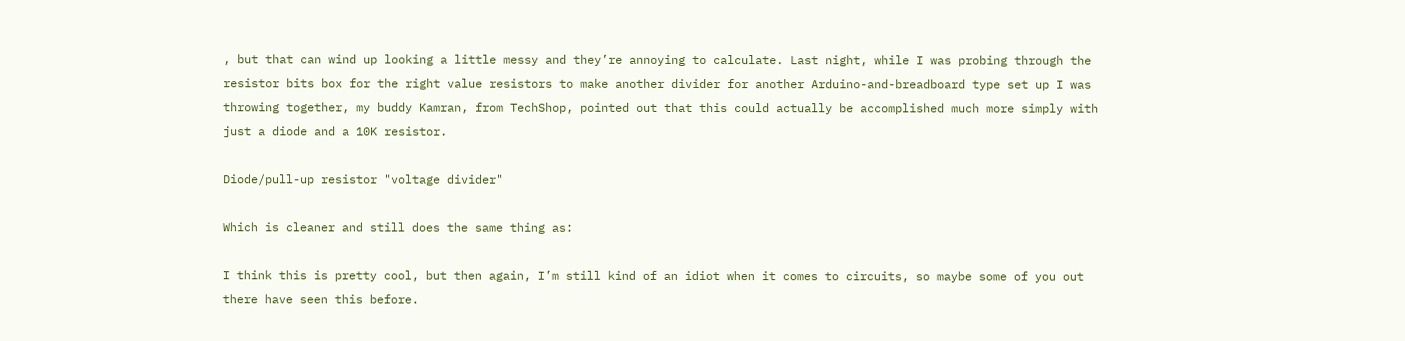, but that can wind up looking a little messy and they’re annoying to calculate. Last night, while I was probing through the resistor bits box for the right value resistors to make another divider for another Arduino-and-breadboard type set up I was throwing together, my buddy Kamran, from TechShop, pointed out that this could actually be accomplished much more simply with just a diode and a 10K resistor.

Diode/pull-up resistor "voltage divider"

Which is cleaner and still does the same thing as:

I think this is pretty cool, but then again, I’m still kind of an idiot when it comes to circuits, so maybe some of you out there have seen this before.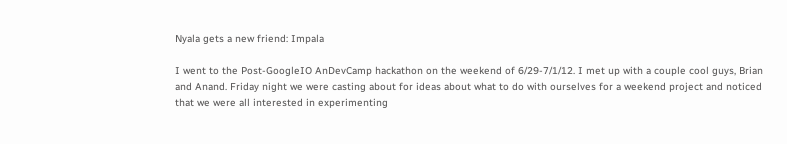Nyala gets a new friend: Impala

I went to the Post-GoogleIO AnDevCamp hackathon on the weekend of 6/29-7/1/12. I met up with a couple cool guys, Brian and Anand. Friday night we were casting about for ideas about what to do with ourselves for a weekend project and noticed that we were all interested in experimenting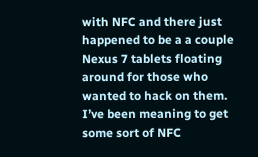with NFC and there just happened to be a a couple Nexus 7 tablets floating around for those who wanted to hack on them. I’ve been meaning to get some sort of NFC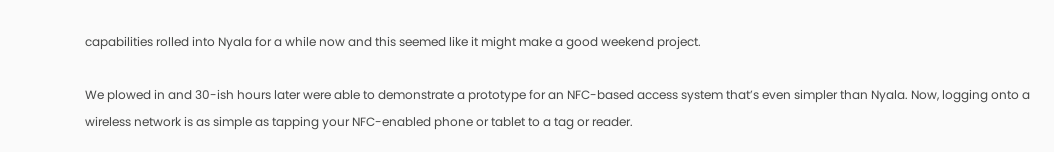capabilities rolled into Nyala for a while now and this seemed like it might make a good weekend project.

We plowed in and 30-ish hours later were able to demonstrate a prototype for an NFC-based access system that’s even simpler than Nyala. Now, logging onto a wireless network is as simple as tapping your NFC-enabled phone or tablet to a tag or reader.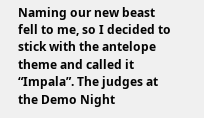Naming our new beast fell to me, so I decided to stick with the antelope theme and called it “Impala”. The judges at the Demo Night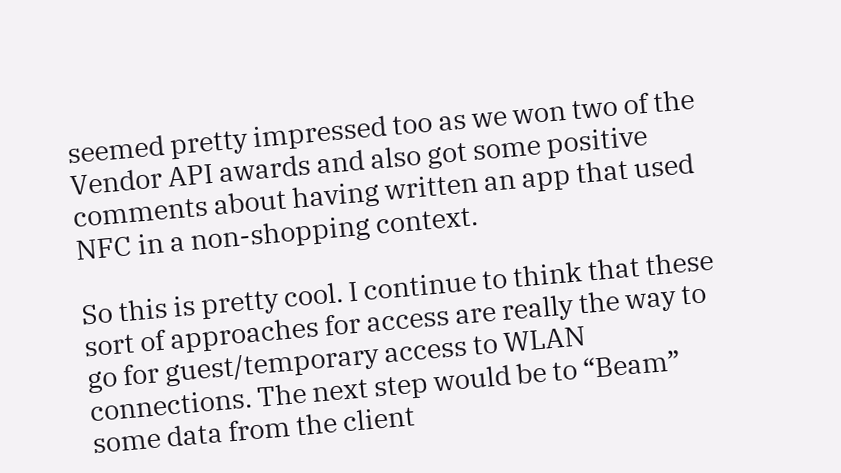seemed pretty impressed too as we won two of the Vendor API awards and also got some positive comments about having written an app that used NFC in a non-shopping context.

So this is pretty cool. I continue to think that these sort of approaches for access are really the way to go for guest/temporary access to WLAN connections. The next step would be to “Beam” some data from the client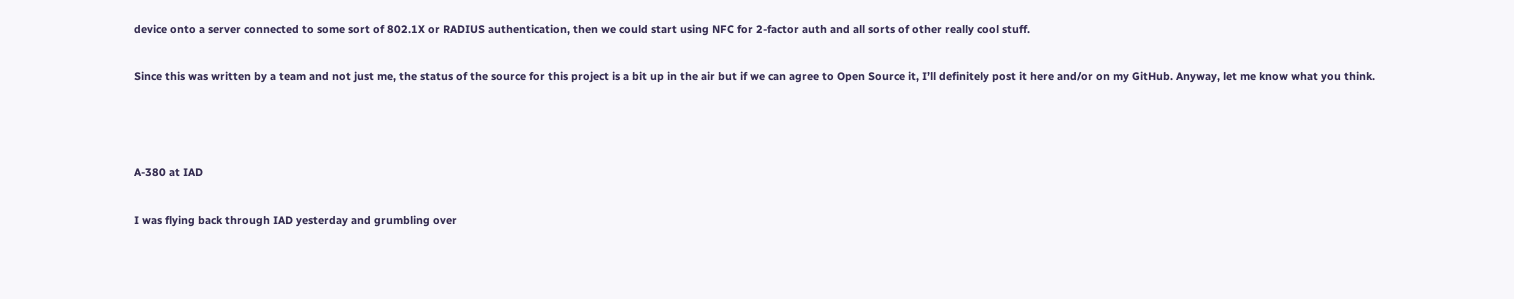device onto a server connected to some sort of 802.1X or RADIUS authentication, then we could start using NFC for 2-factor auth and all sorts of other really cool stuff.

Since this was written by a team and not just me, the status of the source for this project is a bit up in the air but if we can agree to Open Source it, I’ll definitely post it here and/or on my GitHub. Anyway, let me know what you think.



A-380 at IAD

I was flying back through IAD yesterday and grumbling over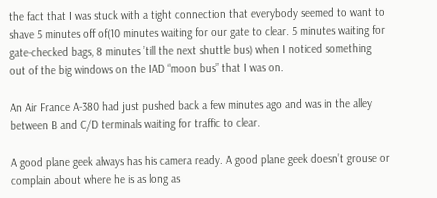the fact that I was stuck with a tight connection that everybody seemed to want to shave 5 minutes off of(10 minutes waiting for our gate to clear. 5 minutes waiting for gate-checked bags, 8 minutes ’till the next shuttle bus) when I noticed something out of the big windows on the IAD “moon bus” that I was on.

An Air France A-380 had just pushed back a few minutes ago and was in the alley between B and C/D terminals waiting for traffic to clear.

A good plane geek always has his camera ready. A good plane geek doesn’t grouse or complain about where he is as long as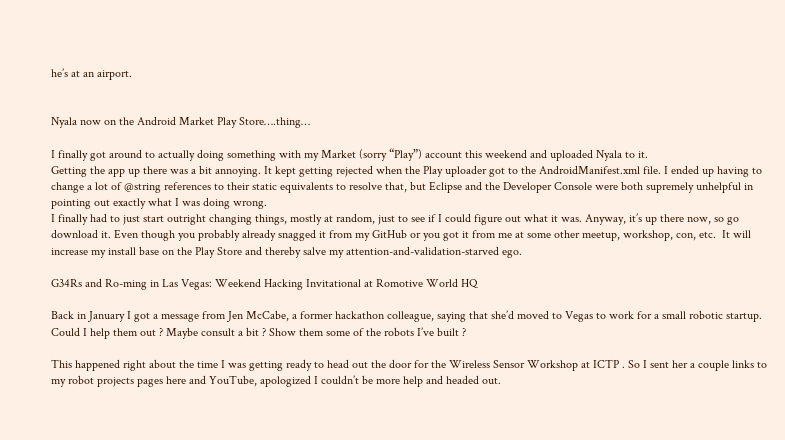he’s at an airport.


Nyala now on the Android Market Play Store….thing…

I finally got around to actually doing something with my Market (sorry “Play”) account this weekend and uploaded Nyala to it.
Getting the app up there was a bit annoying. It kept getting rejected when the Play uploader got to the AndroidManifest.xml file. I ended up having to change a lot of @string references to their static equivalents to resolve that, but Eclipse and the Developer Console were both supremely unhelpful in pointing out exactly what I was doing wrong.
I finally had to just start outright changing things, mostly at random, just to see if I could figure out what it was. Anyway, it’s up there now, so go download it. Even though you probably already snagged it from my GitHub or you got it from me at some other meetup, workshop, con, etc.  It will increase my install base on the Play Store and thereby salve my attention-and-validation-starved ego.

G34Rs and Ro-ming in Las Vegas: Weekend Hacking Invitational at Romotive World HQ

Back in January I got a message from Jen McCabe, a former hackathon colleague, saying that she’d moved to Vegas to work for a small robotic startup. Could I help them out ? Maybe consult a bit ? Show them some of the robots I’ve built ?

This happened right about the time I was getting ready to head out the door for the Wireless Sensor Workshop at ICTP . So I sent her a couple links to my robot projects pages here and YouTube, apologized I couldn’t be more help and headed out.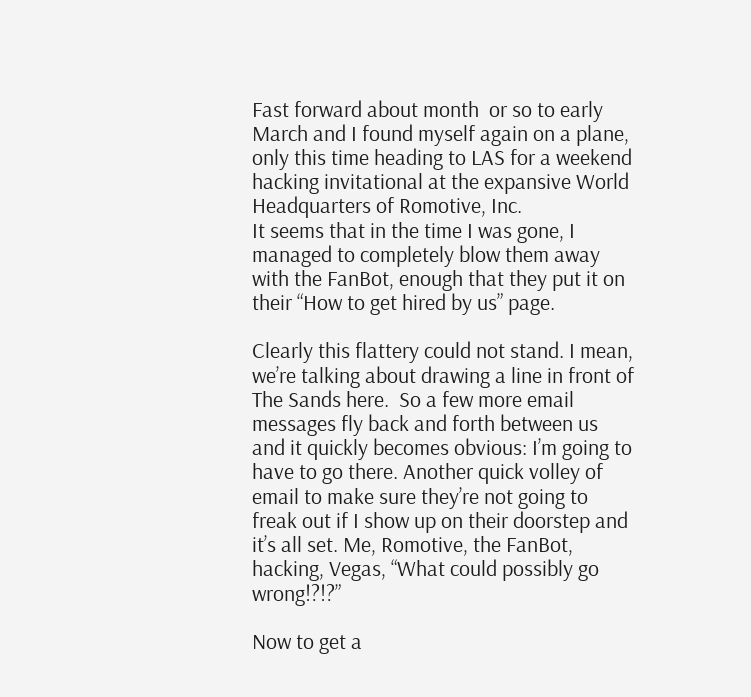Fast forward about month  or so to early March and I found myself again on a plane, only this time heading to LAS for a weekend hacking invitational at the expansive World Headquarters of Romotive, Inc.
It seems that in the time I was gone, I managed to completely blow them away with the FanBot, enough that they put it on their “How to get hired by us” page.

Clearly this flattery could not stand. I mean, we’re talking about drawing a line in front of The Sands here.  So a few more email messages fly back and forth between us and it quickly becomes obvious: I’m going to have to go there. Another quick volley of email to make sure they’re not going to freak out if I show up on their doorstep and it’s all set. Me, Romotive, the FanBot, hacking, Vegas, “What could possibly go wrong!?!?”

Now to get a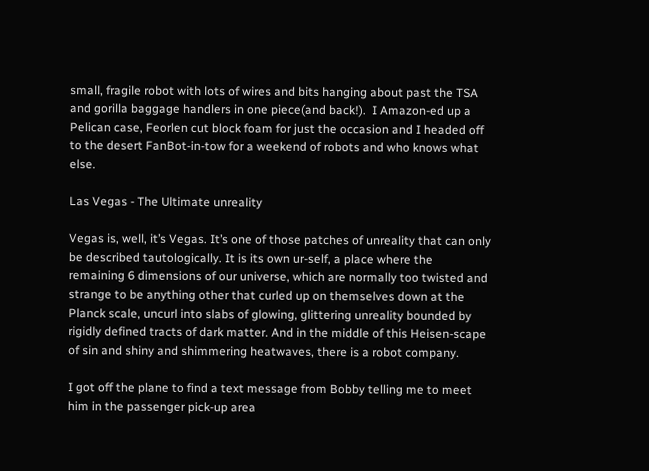small, fragile robot with lots of wires and bits hanging about past the TSA and gorilla baggage handlers in one piece(and back!).  I Amazon-ed up a Pelican case, Feorlen cut block foam for just the occasion and I headed off to the desert FanBot-in-tow for a weekend of robots and who knows what else.

Las Vegas - The Ultimate unreality

Vegas is, well, it’s Vegas. It’s one of those patches of unreality that can only be described tautologically. It is its own ur-self, a place where the remaining 6 dimensions of our universe, which are normally too twisted and strange to be anything other that curled up on themselves down at the Planck scale, uncurl into slabs of glowing, glittering unreality bounded by rigidly defined tracts of dark matter. And in the middle of this Heisen-scape of sin and shiny and shimmering heatwaves, there is a robot company.

I got off the plane to find a text message from Bobby telling me to meet him in the passenger pick-up area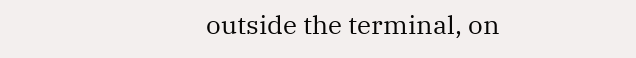outside the terminal, on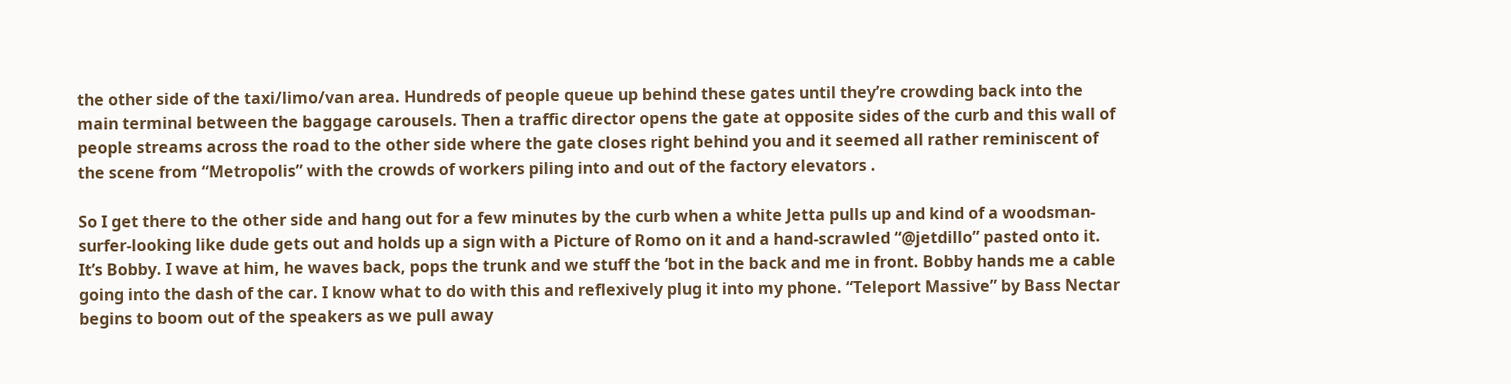the other side of the taxi/limo/van area. Hundreds of people queue up behind these gates until they’re crowding back into the main terminal between the baggage carousels. Then a traffic director opens the gate at opposite sides of the curb and this wall of  people streams across the road to the other side where the gate closes right behind you and it seemed all rather reminiscent of the scene from “Metropolis” with the crowds of workers piling into and out of the factory elevators .

So I get there to the other side and hang out for a few minutes by the curb when a white Jetta pulls up and kind of a woodsman-surfer-looking like dude gets out and holds up a sign with a Picture of Romo on it and a hand-scrawled “@jetdillo” pasted onto it. It’s Bobby. I wave at him, he waves back, pops the trunk and we stuff the ‘bot in the back and me in front. Bobby hands me a cable going into the dash of the car. I know what to do with this and reflexively plug it into my phone. “Teleport Massive” by Bass Nectar begins to boom out of the speakers as we pull away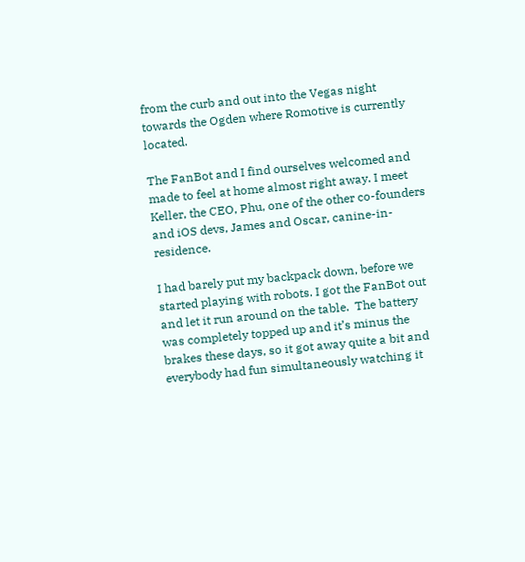from the curb and out into the Vegas night towards the Ogden where Romotive is currently located.

The FanBot and I find ourselves welcomed and made to feel at home almost right away. I meet Keller, the CEO, Phu, one of the other co-founders and iOS devs, James and Oscar, canine-in-residence.

I had barely put my backpack down, before we started playing with robots. I got the FanBot out and let it run around on the table.  The battery was completely topped up and it’s minus the brakes these days, so it got away quite a bit and everybody had fun simultaneously watching it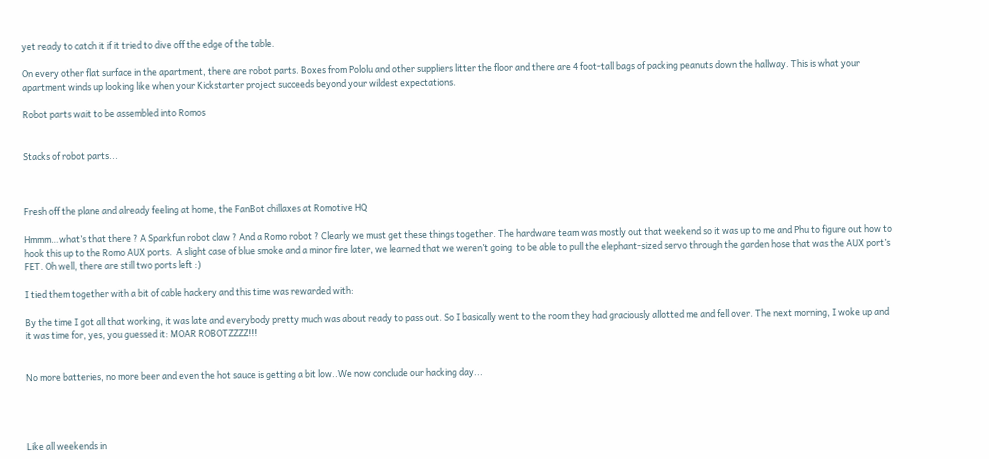yet ready to catch it if it tried to dive off the edge of the table.

On every other flat surface in the apartment, there are robot parts. Boxes from Pololu and other suppliers litter the floor and there are 4 foot-tall bags of packing peanuts down the hallway. This is what your apartment winds up looking like when your Kickstarter project succeeds beyond your wildest expectations.

Robot parts wait to be assembled into Romos


Stacks of robot parts...



Fresh off the plane and already feeling at home, the FanBot chillaxes at Romotive HQ

Hmmm…what’s that there ? A Sparkfun robot claw ? And a Romo robot ? Clearly we must get these things together. The hardware team was mostly out that weekend so it was up to me and Phu to figure out how to hook this up to the Romo AUX ports.  A slight case of blue smoke and a minor fire later, we learned that we weren’t going  to be able to pull the elephant-sized servo through the garden hose that was the AUX port’s FET. Oh well, there are still two ports left :)

I tied them together with a bit of cable hackery and this time was rewarded with:

By the time I got all that working, it was late and everybody pretty much was about ready to pass out. So I basically went to the room they had graciously allotted me and fell over. The next morning, I woke up and it was time for, yes, you guessed it: MOAR ROBOTZZZZ!!!


No more batteries, no more beer and even the hot sauce is getting a bit low..We now conclude our hacking day...




Like all weekends in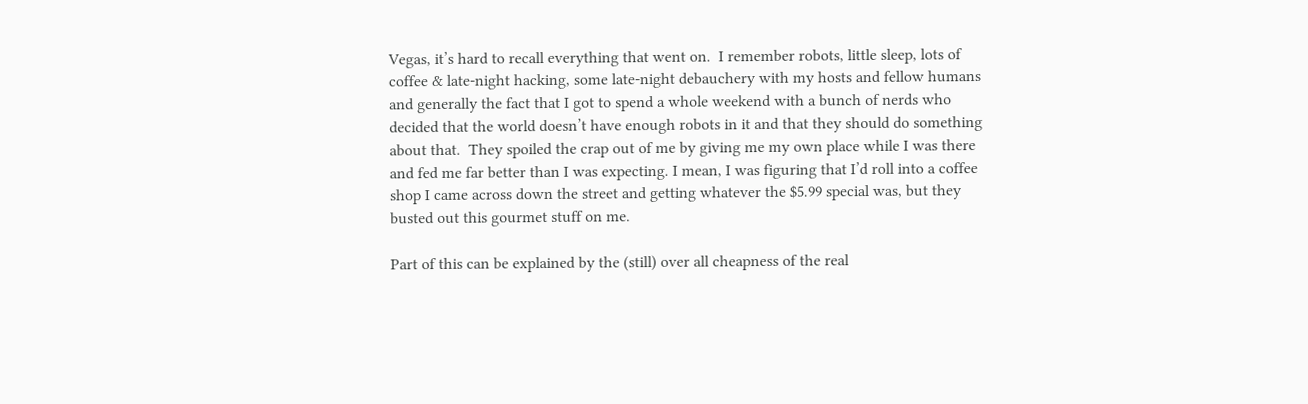Vegas, it’s hard to recall everything that went on.  I remember robots, little sleep, lots of coffee & late-night hacking, some late-night debauchery with my hosts and fellow humans and generally the fact that I got to spend a whole weekend with a bunch of nerds who decided that the world doesn’t have enough robots in it and that they should do something about that.  They spoiled the crap out of me by giving me my own place while I was there and fed me far better than I was expecting. I mean, I was figuring that I’d roll into a coffee shop I came across down the street and getting whatever the $5.99 special was, but they busted out this gourmet stuff on me.

Part of this can be explained by the (still) over all cheapness of the real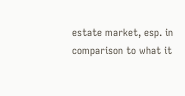estate market, esp. in comparison to what it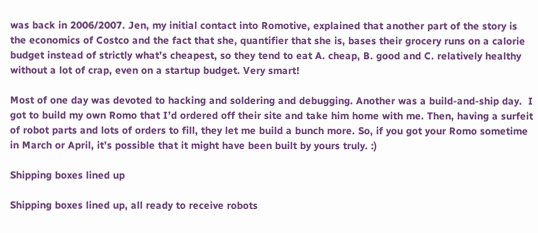was back in 2006/2007. Jen, my initial contact into Romotive, explained that another part of the story is  the economics of Costco and the fact that she, quantifier that she is, bases their grocery runs on a calorie budget instead of strictly what’s cheapest, so they tend to eat A. cheap, B. good and C. relatively healthy without a lot of crap, even on a startup budget. Very smart!

Most of one day was devoted to hacking and soldering and debugging. Another was a build-and-ship day.  I got to build my own Romo that I’d ordered off their site and take him home with me. Then, having a surfeit of robot parts and lots of orders to fill, they let me build a bunch more. So, if you got your Romo sometime in March or April, it’s possible that it might have been built by yours truly. :)

Shipping boxes lined up

Shipping boxes lined up, all ready to receive robots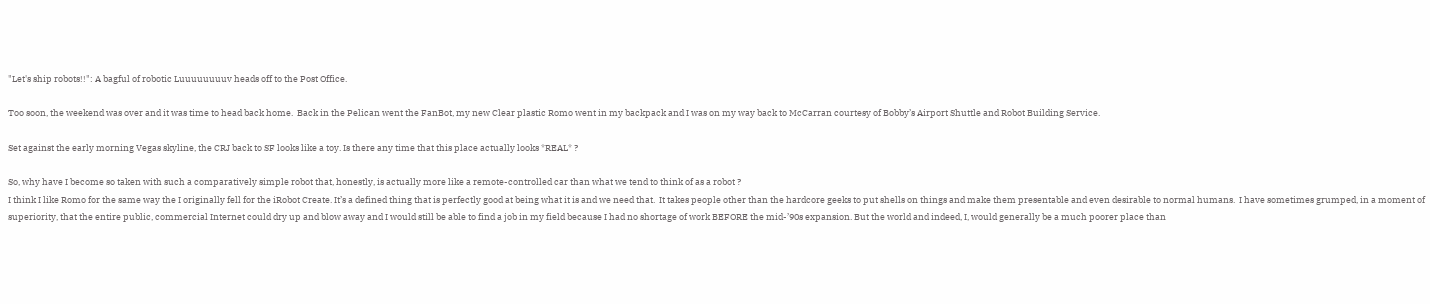"Let's ship robots!!": A bagful of robotic Luuuuuuuuv heads off to the Post Office.

Too soon, the weekend was over and it was time to head back home.  Back in the Pelican went the FanBot, my new Clear plastic Romo went in my backpack and I was on my way back to McCarran courtesy of Bobby’s Airport Shuttle and Robot Building Service.

Set against the early morning Vegas skyline, the CRJ back to SF looks like a toy. Is there any time that this place actually looks *REAL* ?

So, why have I become so taken with such a comparatively simple robot that, honestly, is actually more like a remote-controlled car than what we tend to think of as a robot ?
I think I like Romo for the same way the I originally fell for the iRobot Create. It’s a defined thing that is perfectly good at being what it is and we need that.  It takes people other than the hardcore geeks to put shells on things and make them presentable and even desirable to normal humans.  I have sometimes grumped, in a moment of superiority, that the entire public, commercial Internet could dry up and blow away and I would still be able to find a job in my field because I had no shortage of work BEFORE the mid-’90s expansion. But the world and indeed, I, would generally be a much poorer place than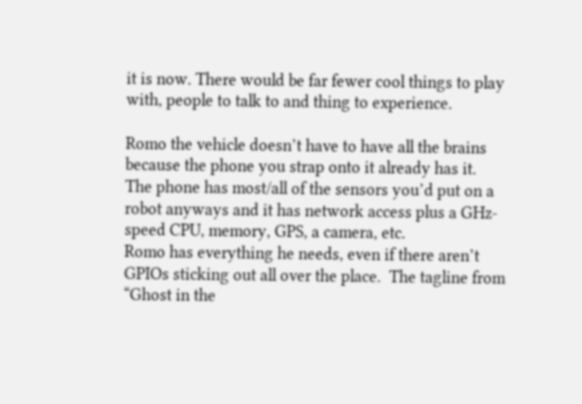it is now. There would be far fewer cool things to play with, people to talk to and thing to experience.

Romo the vehicle doesn’t have to have all the brains because the phone you strap onto it already has it. The phone has most/all of the sensors you’d put on a robot anyways and it has network access plus a GHz-speed CPU, memory, GPS, a camera, etc.
Romo has everything he needs, even if there aren’t GPIOs sticking out all over the place.  The tagline from “Ghost in the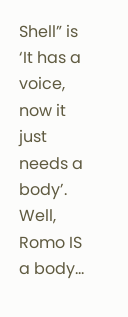Shell” is ‘It has a voice, now it just needs a body’. Well, Romo IS a body…